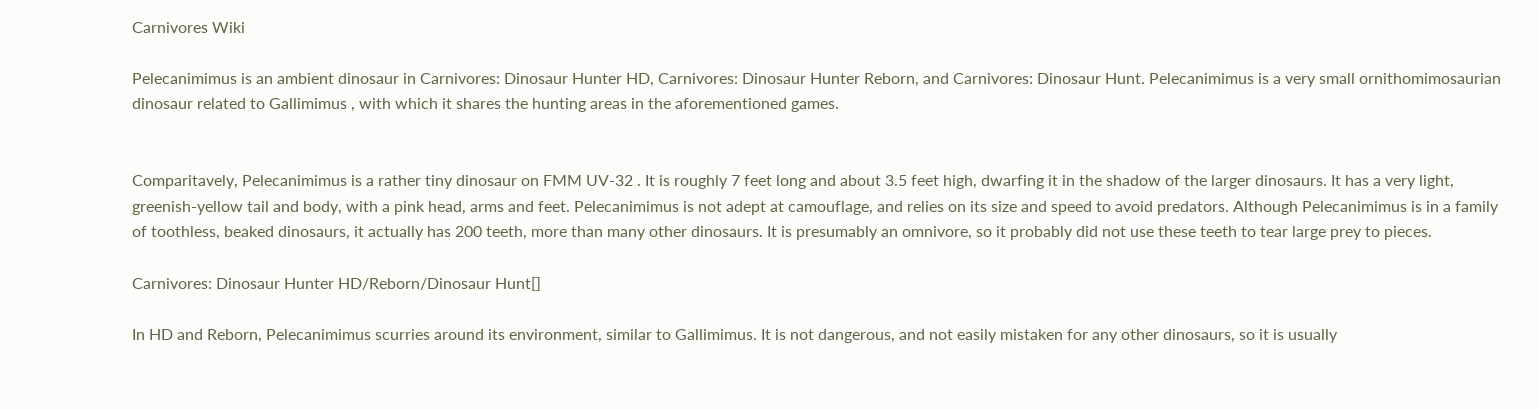Carnivores Wiki

Pelecanimimus is an ambient dinosaur in Carnivores: Dinosaur Hunter HD, Carnivores: Dinosaur Hunter Reborn, and Carnivores: Dinosaur Hunt. Pelecanimimus is a very small ornithomimosaurian dinosaur related to Gallimimus , with which it shares the hunting areas in the aforementioned games.


Comparitavely, Pelecanimimus is a rather tiny dinosaur on FMM UV-32 . It is roughly 7 feet long and about 3.5 feet high, dwarfing it in the shadow of the larger dinosaurs. It has a very light, greenish-yellow tail and body, with a pink head, arms and feet. Pelecanimimus is not adept at camouflage, and relies on its size and speed to avoid predators. Although Pelecanimimus is in a family of toothless, beaked dinosaurs, it actually has 200 teeth, more than many other dinosaurs. It is presumably an omnivore, so it probably did not use these teeth to tear large prey to pieces.

Carnivores: Dinosaur Hunter HD/Reborn/Dinosaur Hunt[]

In HD and Reborn, Pelecanimimus scurries around its environment, similar to Gallimimus. It is not dangerous, and not easily mistaken for any other dinosaurs, so it is usually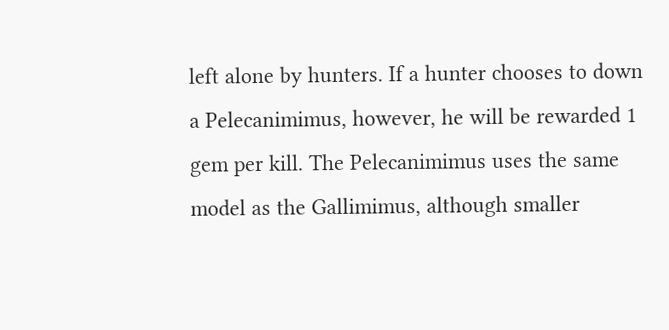left alone by hunters. If a hunter chooses to down a Pelecanimimus, however, he will be rewarded 1 gem per kill. The Pelecanimimus uses the same model as the Gallimimus, although smaller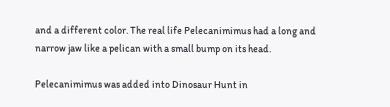and a different color. The real life Pelecanimimus had a long and narrow jaw like a pelican with a small bump on its head.

Pelecanimimus was added into Dinosaur Hunt in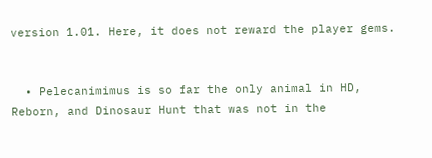version 1.01. Here, it does not reward the player gems.


  • Pelecanimimus is so far the only animal in HD, Reborn, and Dinosaur Hunt that was not in the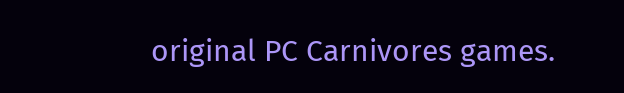original PC Carnivores games.